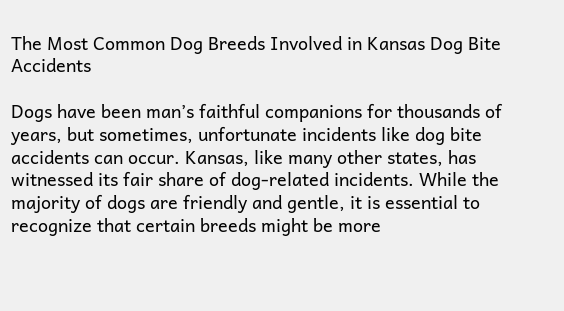The Most Common Dog Breeds Involved in Kansas Dog Bite Accidents

Dogs have been man’s faithful companions for thousands of years, but sometimes, unfortunate incidents like dog bite accidents can occur. Kansas, like many other states, has witnessed its fair share of dog-related incidents. While the majority of dogs are friendly and gentle, it is essential to recognize that certain breeds might be more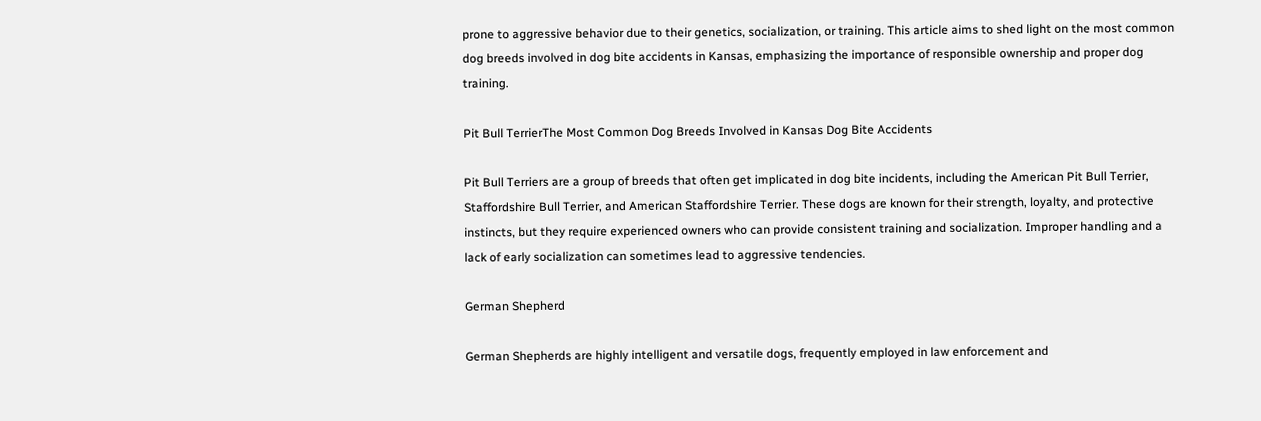prone to aggressive behavior due to their genetics, socialization, or training. This article aims to shed light on the most common dog breeds involved in dog bite accidents in Kansas, emphasizing the importance of responsible ownership and proper dog training.

Pit Bull TerrierThe Most Common Dog Breeds Involved in Kansas Dog Bite Accidents

Pit Bull Terriers are a group of breeds that often get implicated in dog bite incidents, including the American Pit Bull Terrier, Staffordshire Bull Terrier, and American Staffordshire Terrier. These dogs are known for their strength, loyalty, and protective instincts, but they require experienced owners who can provide consistent training and socialization. Improper handling and a lack of early socialization can sometimes lead to aggressive tendencies.

German Shepherd

German Shepherds are highly intelligent and versatile dogs, frequently employed in law enforcement and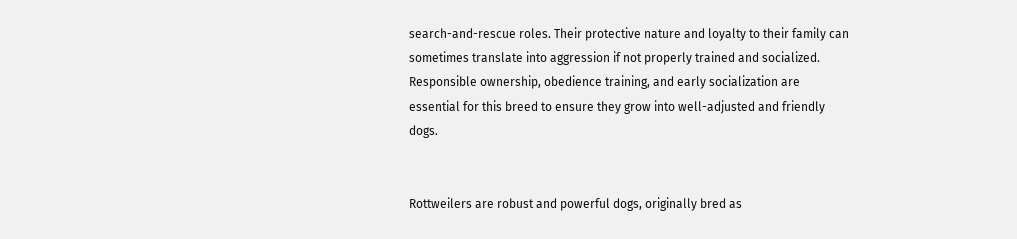search-and-rescue roles. Their protective nature and loyalty to their family can sometimes translate into aggression if not properly trained and socialized. Responsible ownership, obedience training, and early socialization are essential for this breed to ensure they grow into well-adjusted and friendly dogs.


Rottweilers are robust and powerful dogs, originally bred as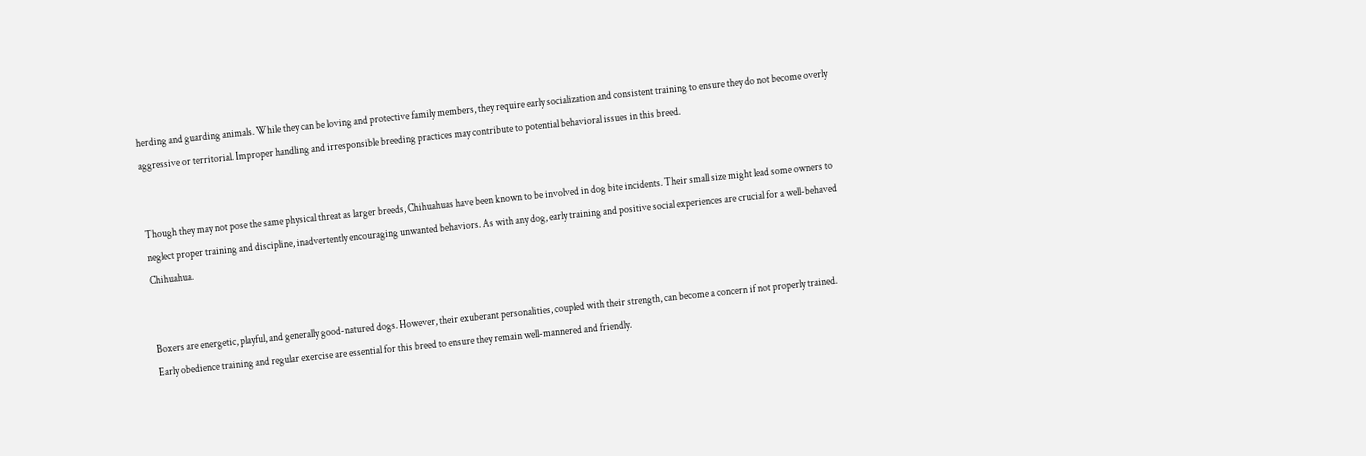herding and guarding animals. While they can be loving and protective family members, they require early socialization and consistent training to ensure they do not become overly aggressive or territorial. Improper handling and irresponsible breeding practices may contribute to potential behavioral issues in this breed.


Though they may not pose the same physical threat as larger breeds, Chihuahuas have been known to be involved in dog bite incidents. Their small size might lead some owners to neglect proper training and discipline, inadvertently encouraging unwanted behaviors. As with any dog, early training and positive social experiences are crucial for a well-behaved Chihuahua.


Boxers are energetic, playful, and generally good-natured dogs. However, their exuberant personalities, coupled with their strength, can become a concern if not properly trained. Early obedience training and regular exercise are essential for this breed to ensure they remain well-mannered and friendly.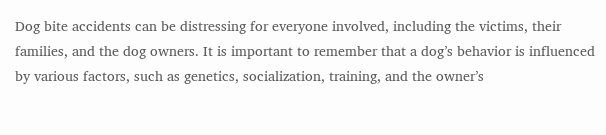Dog bite accidents can be distressing for everyone involved, including the victims, their families, and the dog owners. It is important to remember that a dog’s behavior is influenced by various factors, such as genetics, socialization, training, and the owner’s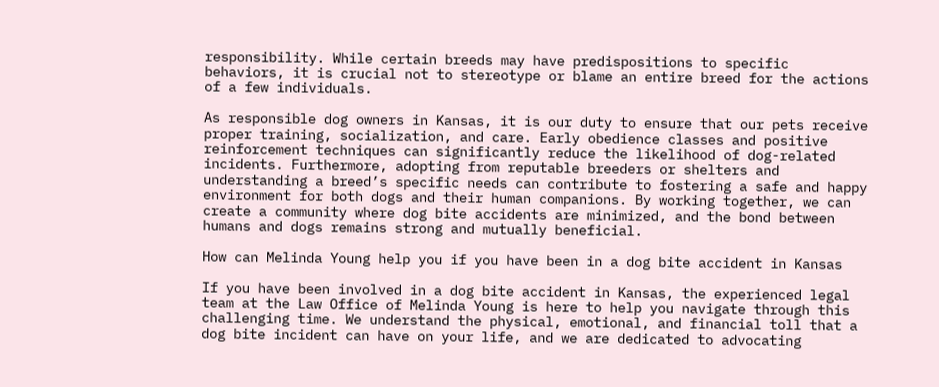responsibility. While certain breeds may have predispositions to specific behaviors, it is crucial not to stereotype or blame an entire breed for the actions of a few individuals.

As responsible dog owners in Kansas, it is our duty to ensure that our pets receive proper training, socialization, and care. Early obedience classes and positive reinforcement techniques can significantly reduce the likelihood of dog-related incidents. Furthermore, adopting from reputable breeders or shelters and understanding a breed’s specific needs can contribute to fostering a safe and happy environment for both dogs and their human companions. By working together, we can create a community where dog bite accidents are minimized, and the bond between humans and dogs remains strong and mutually beneficial.

How can Melinda Young help you if you have been in a dog bite accident in Kansas

If you have been involved in a dog bite accident in Kansas, the experienced legal team at the Law Office of Melinda Young is here to help you navigate through this challenging time. We understand the physical, emotional, and financial toll that a dog bite incident can have on your life, and we are dedicated to advocating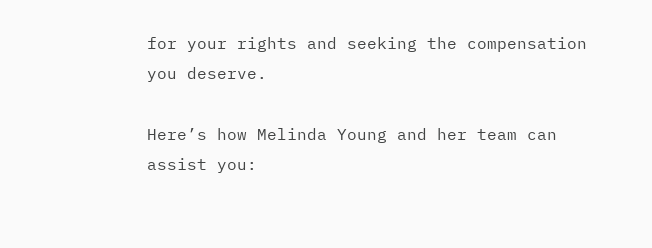for your rights and seeking the compensation you deserve.

Here’s how Melinda Young and her team can assist you: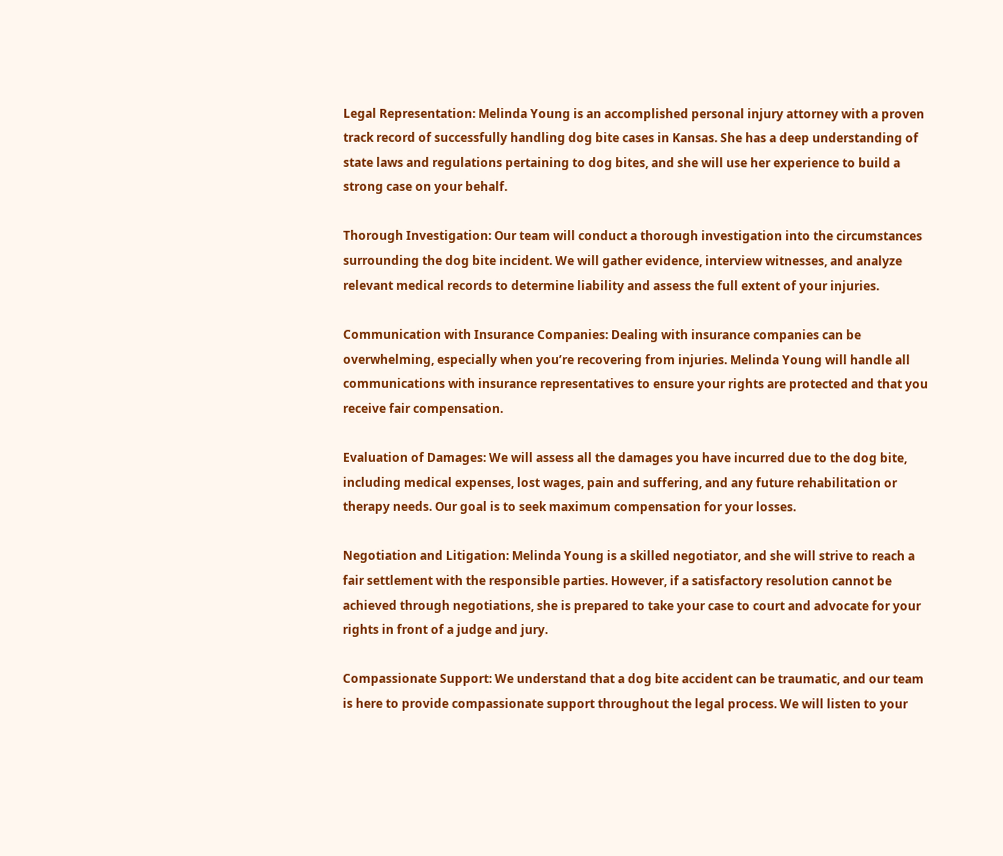Legal Representation: Melinda Young is an accomplished personal injury attorney with a proven track record of successfully handling dog bite cases in Kansas. She has a deep understanding of state laws and regulations pertaining to dog bites, and she will use her experience to build a strong case on your behalf.

Thorough Investigation: Our team will conduct a thorough investigation into the circumstances surrounding the dog bite incident. We will gather evidence, interview witnesses, and analyze relevant medical records to determine liability and assess the full extent of your injuries.

Communication with Insurance Companies: Dealing with insurance companies can be overwhelming, especially when you’re recovering from injuries. Melinda Young will handle all communications with insurance representatives to ensure your rights are protected and that you receive fair compensation.

Evaluation of Damages: We will assess all the damages you have incurred due to the dog bite, including medical expenses, lost wages, pain and suffering, and any future rehabilitation or therapy needs. Our goal is to seek maximum compensation for your losses.

Negotiation and Litigation: Melinda Young is a skilled negotiator, and she will strive to reach a fair settlement with the responsible parties. However, if a satisfactory resolution cannot be achieved through negotiations, she is prepared to take your case to court and advocate for your rights in front of a judge and jury.

Compassionate Support: We understand that a dog bite accident can be traumatic, and our team is here to provide compassionate support throughout the legal process. We will listen to your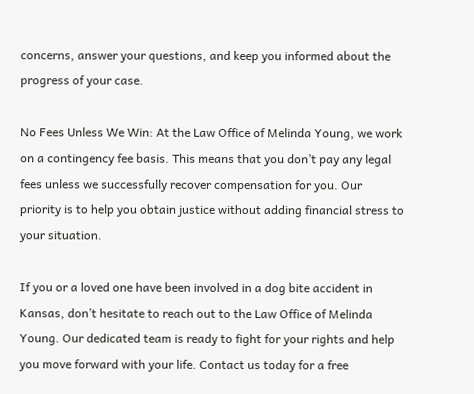concerns, answer your questions, and keep you informed about the progress of your case.

No Fees Unless We Win: At the Law Office of Melinda Young, we work on a contingency fee basis. This means that you don’t pay any legal fees unless we successfully recover compensation for you. Our priority is to help you obtain justice without adding financial stress to your situation.

If you or a loved one have been involved in a dog bite accident in Kansas, don’t hesitate to reach out to the Law Office of Melinda Young. Our dedicated team is ready to fight for your rights and help you move forward with your life. Contact us today for a free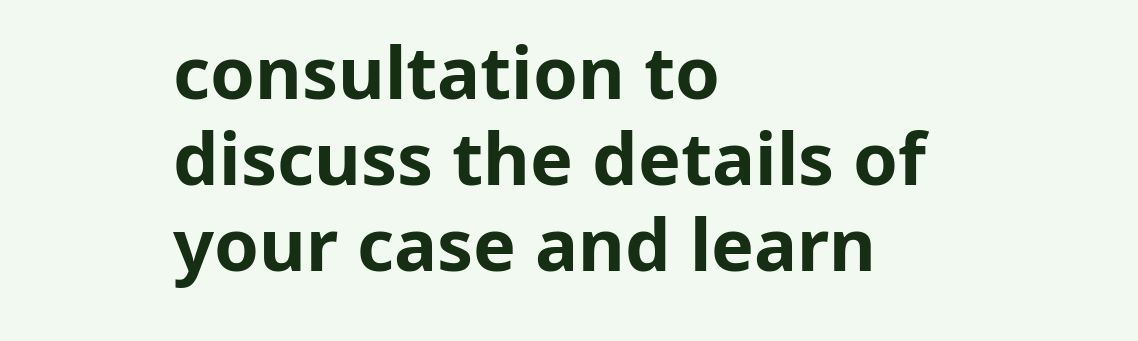consultation to discuss the details of your case and learn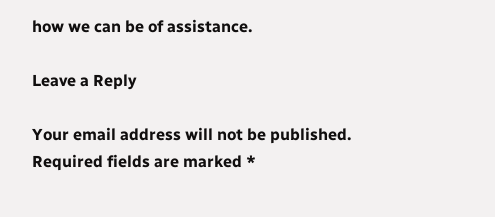how we can be of assistance.

Leave a Reply

Your email address will not be published. Required fields are marked *